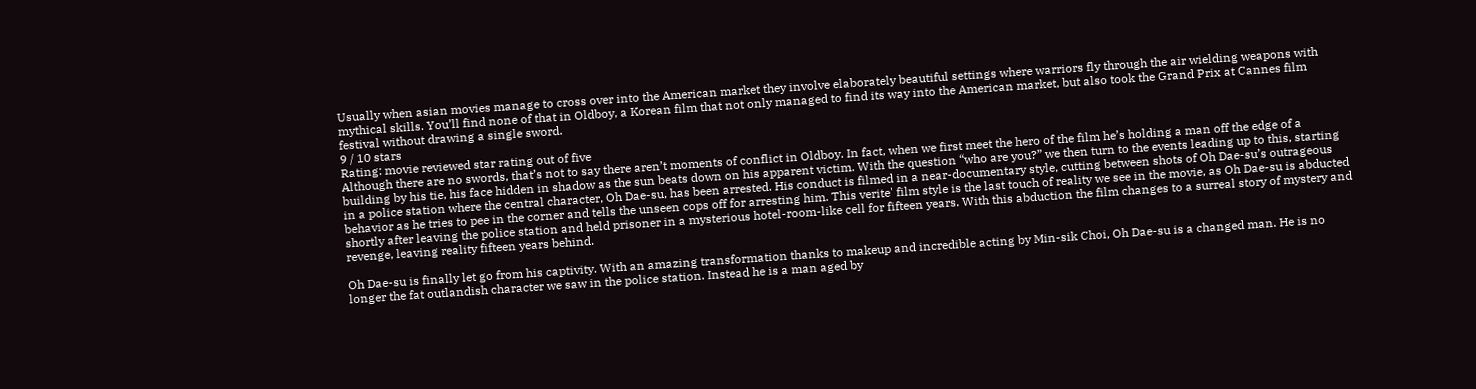Usually when asian movies manage to cross over into the American market they involve elaborately beautiful settings where warriors fly through the air wielding weapons with mythical skills. You’ll find none of that in Oldboy, a Korean film that not only managed to find its way into the American market, but also took the Grand Prix at Cannes film festival without drawing a single sword.
9 / 10 stars
Rating: movie reviewed star rating out of five
Although there are no swords, that’s not to say there aren’t moments of conflict in Oldboy. In fact, when we first meet the hero of the film he’s holding a man off the edge of a building by his tie, his face hidden in shadow as the sun beats down on his apparent victim. With the question “who are you?” we then turn to the events leading up to this, starting in a police station where the central character, Oh Dae-su, has been arrested. His conduct is filmed in a near-documentary style, cutting between shots of Oh Dae-su’s outrageous behavior as he tries to pee in the corner and tells the unseen cops off for arresting him. This verite' film style is the last touch of reality we see in the movie, as Oh Dae-su is abducted shortly after leaving the police station and held prisoner in a mysterious hotel-room-like cell for fifteen years. With this abduction the film changes to a surreal story of mystery and revenge, leaving reality fifteen years behind.

Oh Dae-su is finally let go from his captivity. With an amazing transformation thanks to makeup and incredible acting by Min-sik Choi, Oh Dae-su is a changed man. He is no longer the fat outlandish character we saw in the police station. Instead he is a man aged by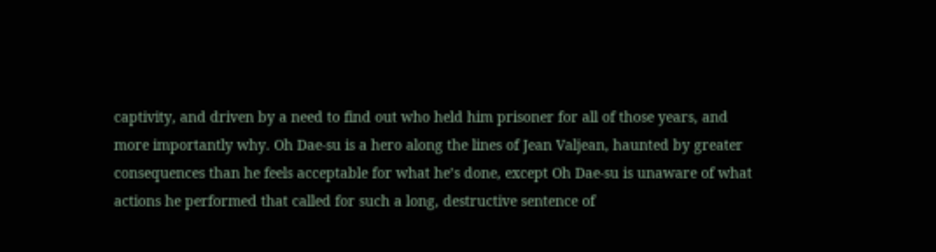captivity, and driven by a need to find out who held him prisoner for all of those years, and more importantly why. Oh Dae-su is a hero along the lines of Jean Valjean, haunted by greater consequences than he feels acceptable for what he’s done, except Oh Dae-su is unaware of what actions he performed that called for such a long, destructive sentence of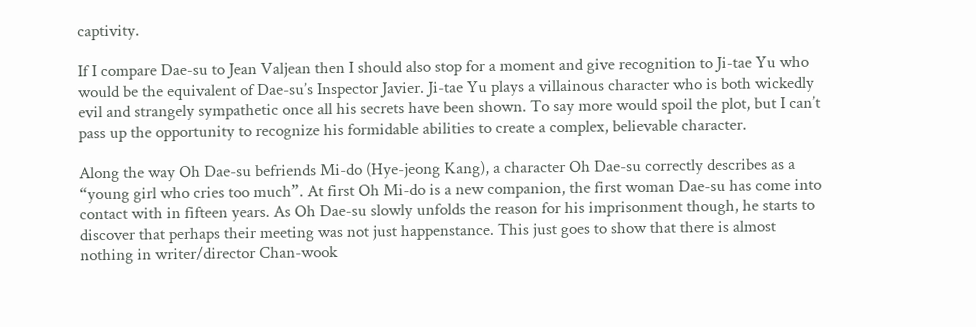captivity.

If I compare Dae-su to Jean Valjean then I should also stop for a moment and give recognition to Ji-tae Yu who would be the equivalent of Dae-su’s Inspector Javier. Ji-tae Yu plays a villainous character who is both wickedly evil and strangely sympathetic once all his secrets have been shown. To say more would spoil the plot, but I can’t pass up the opportunity to recognize his formidable abilities to create a complex, believable character.

Along the way Oh Dae-su befriends Mi-do (Hye-jeong Kang), a character Oh Dae-su correctly describes as a “young girl who cries too much”. At first Oh Mi-do is a new companion, the first woman Dae-su has come into contact with in fifteen years. As Oh Dae-su slowly unfolds the reason for his imprisonment though, he starts to discover that perhaps their meeting was not just happenstance. This just goes to show that there is almost nothing in writer/director Chan-wook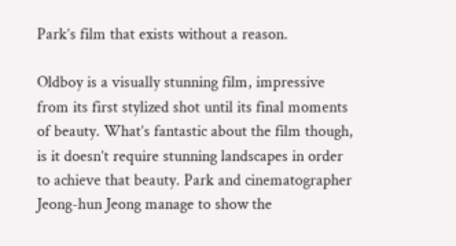Park’s film that exists without a reason.

Oldboy is a visually stunning film, impressive from its first stylized shot until its final moments of beauty. What’s fantastic about the film though, is it doesn’t require stunning landscapes in order to achieve that beauty. Park and cinematographer Jeong-hun Jeong manage to show the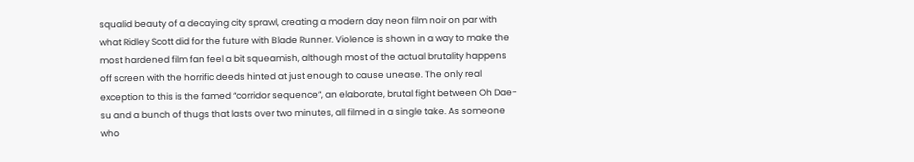squalid beauty of a decaying city sprawl, creating a modern day neon film noir on par with what Ridley Scott did for the future with Blade Runner. Violence is shown in a way to make the most hardened film fan feel a bit squeamish, although most of the actual brutality happens off screen with the horrific deeds hinted at just enough to cause unease. The only real exception to this is the famed “corridor sequence”, an elaborate, brutal fight between Oh Dae-su and a bunch of thugs that lasts over two minutes, all filmed in a single take. As someone who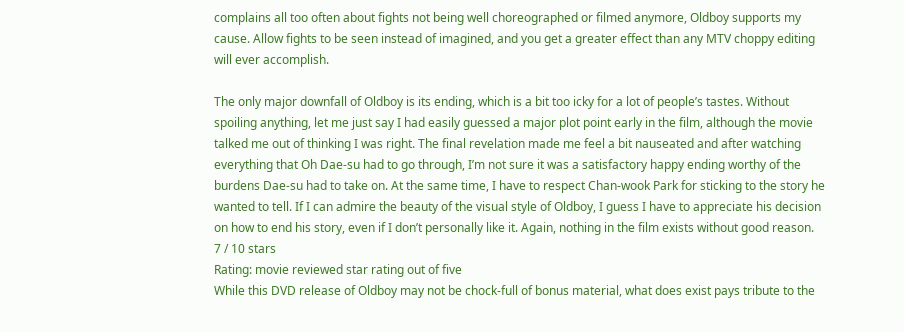complains all too often about fights not being well choreographed or filmed anymore, Oldboy supports my cause. Allow fights to be seen instead of imagined, and you get a greater effect than any MTV choppy editing will ever accomplish.

The only major downfall of Oldboy is its ending, which is a bit too icky for a lot of people’s tastes. Without spoiling anything, let me just say I had easily guessed a major plot point early in the film, although the movie talked me out of thinking I was right. The final revelation made me feel a bit nauseated and after watching everything that Oh Dae-su had to go through, I’m not sure it was a satisfactory happy ending worthy of the burdens Dae-su had to take on. At the same time, I have to respect Chan-wook Park for sticking to the story he wanted to tell. If I can admire the beauty of the visual style of Oldboy, I guess I have to appreciate his decision on how to end his story, even if I don’t personally like it. Again, nothing in the film exists without good reason.
7 / 10 stars
Rating: movie reviewed star rating out of five
While this DVD release of Oldboy may not be chock-full of bonus material, what does exist pays tribute to the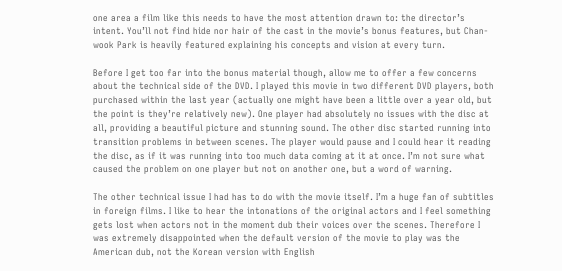one area a film like this needs to have the most attention drawn to: the director’s intent. You’ll not find hide nor hair of the cast in the movie’s bonus features, but Chan-wook Park is heavily featured explaining his concepts and vision at every turn.

Before I get too far into the bonus material though, allow me to offer a few concerns about the technical side of the DVD. I played this movie in two different DVD players, both purchased within the last year (actually one might have been a little over a year old, but the point is they’re relatively new). One player had absolutely no issues with the disc at all, providing a beautiful picture and stunning sound. The other disc started running into transition problems in between scenes. The player would pause and I could hear it reading the disc, as if it was running into too much data coming at it at once. I’m not sure what caused the problem on one player but not on another one, but a word of warning.

The other technical issue I had has to do with the movie itself. I’m a huge fan of subtitles in foreign films. I like to hear the intonations of the original actors and I feel something gets lost when actors not in the moment dub their voices over the scenes. Therefore I was extremely disappointed when the default version of the movie to play was the American dub, not the Korean version with English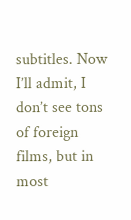subtitles. Now I’ll admit, I don’t see tons of foreign films, but in most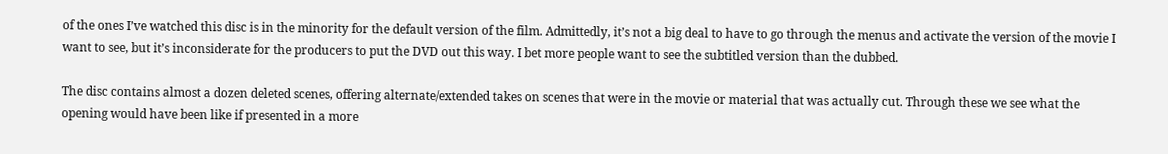of the ones I’ve watched this disc is in the minority for the default version of the film. Admittedly, it’s not a big deal to have to go through the menus and activate the version of the movie I want to see, but it’s inconsiderate for the producers to put the DVD out this way. I bet more people want to see the subtitled version than the dubbed.

The disc contains almost a dozen deleted scenes, offering alternate/extended takes on scenes that were in the movie or material that was actually cut. Through these we see what the opening would have been like if presented in a more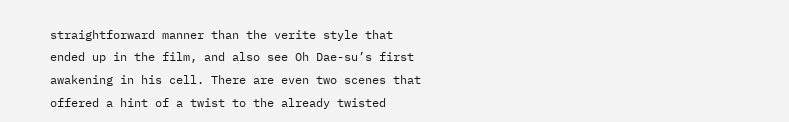straightforward manner than the verite style that ended up in the film, and also see Oh Dae-su’s first awakening in his cell. There are even two scenes that offered a hint of a twist to the already twisted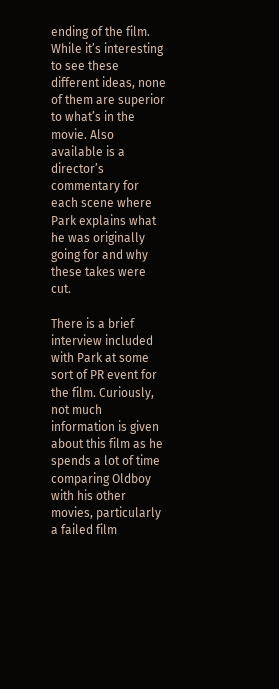ending of the film. While it’s interesting to see these different ideas, none of them are superior to what’s in the movie. Also available is a director’s commentary for each scene where Park explains what he was originally going for and why these takes were cut.

There is a brief interview included with Park at some sort of PR event for the film. Curiously, not much information is given about this film as he spends a lot of time comparing Oldboy with his other movies, particularly a failed film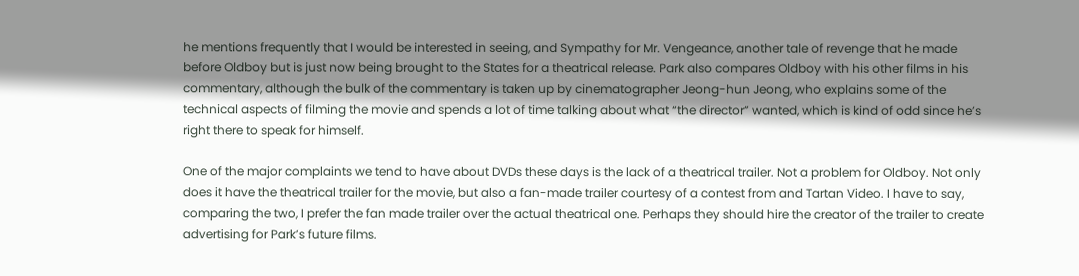he mentions frequently that I would be interested in seeing, and Sympathy for Mr. Vengeance, another tale of revenge that he made before Oldboy but is just now being brought to the States for a theatrical release. Park also compares Oldboy with his other films in his commentary, although the bulk of the commentary is taken up by cinematographer Jeong-hun Jeong, who explains some of the technical aspects of filming the movie and spends a lot of time talking about what “the director” wanted, which is kind of odd since he’s right there to speak for himself.

One of the major complaints we tend to have about DVDs these days is the lack of a theatrical trailer. Not a problem for Oldboy. Not only does it have the theatrical trailer for the movie, but also a fan-made trailer courtesy of a contest from and Tartan Video. I have to say, comparing the two, I prefer the fan made trailer over the actual theatrical one. Perhaps they should hire the creator of the trailer to create advertising for Park’s future films.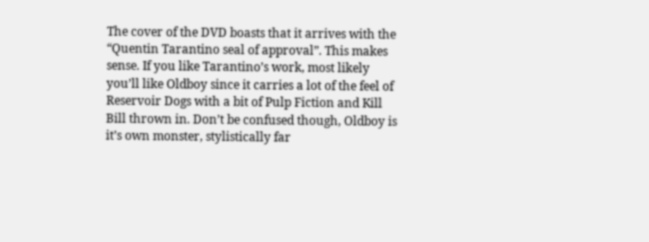The cover of the DVD boasts that it arrives with the “Quentin Tarantino seal of approval”. This makes sense. If you like Tarantino’s work, most likely you’ll like Oldboy since it carries a lot of the feel of Reservoir Dogs with a bit of Pulp Fiction and Kill Bill thrown in. Don’t be confused though, Oldboy is it’s own monster, stylistically far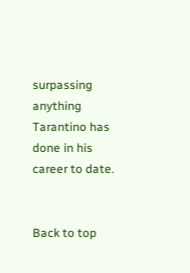surpassing anything Tarantino has done in his career to date.


Back to top